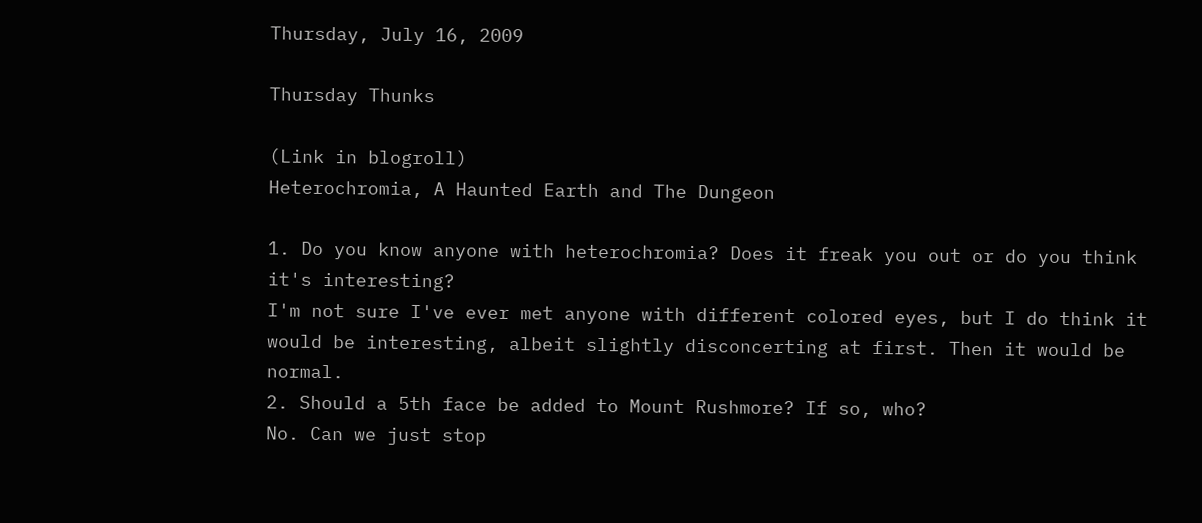Thursday, July 16, 2009

Thursday Thunks

(Link in blogroll)
Heterochromia, A Haunted Earth and The Dungeon

1. Do you know anyone with heterochromia? Does it freak you out or do you think it's interesting?
I'm not sure I've ever met anyone with different colored eyes, but I do think it would be interesting, albeit slightly disconcerting at first. Then it would be normal.
2. Should a 5th face be added to Mount Rushmore? If so, who?
No. Can we just stop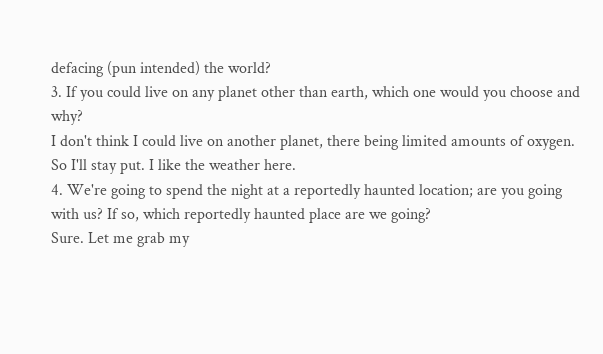defacing (pun intended) the world?
3. If you could live on any planet other than earth, which one would you choose and why?
I don't think I could live on another planet, there being limited amounts of oxygen. So I'll stay put. I like the weather here.
4. We're going to spend the night at a reportedly haunted location; are you going with us? If so, which reportedly haunted place are we going?
Sure. Let me grab my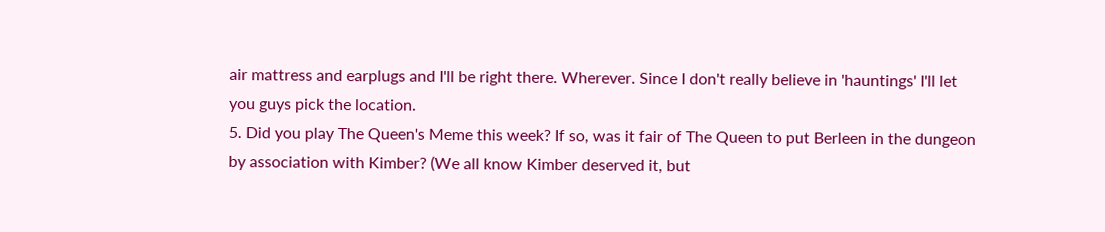air mattress and earplugs and I'll be right there. Wherever. Since I don't really believe in 'hauntings' I'll let you guys pick the location.
5. Did you play The Queen's Meme this week? If so, was it fair of The Queen to put Berleen in the dungeon by association with Kimber? (We all know Kimber deserved it, but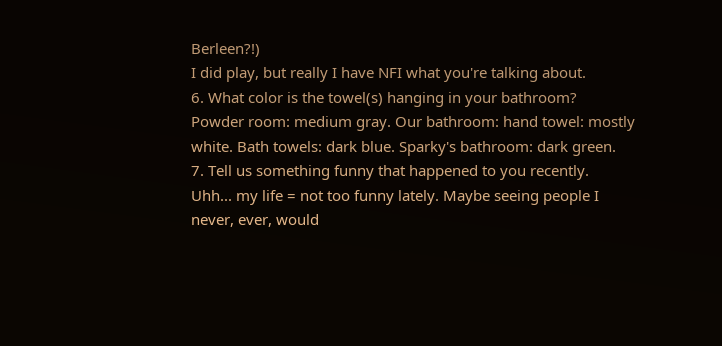Berleen?!)
I did play, but really I have NFI what you're talking about.
6. What color is the towel(s) hanging in your bathroom?
Powder room: medium gray. Our bathroom: hand towel: mostly white. Bath towels: dark blue. Sparky's bathroom: dark green.
7. Tell us something funny that happened to you recently.
Uhh... my life = not too funny lately. Maybe seeing people I never, ever, would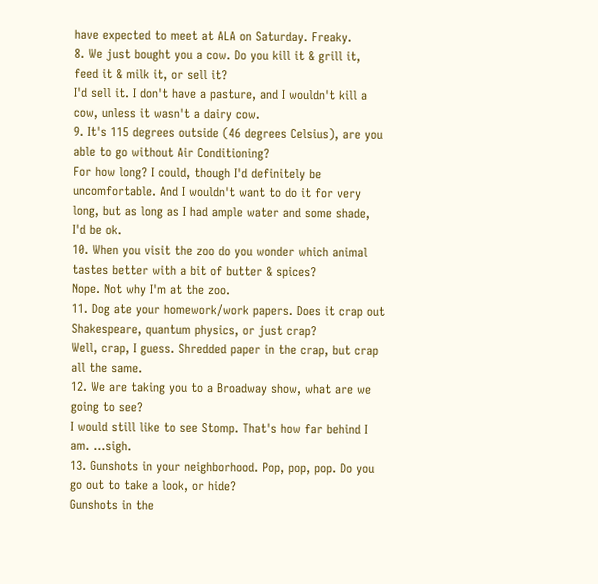have expected to meet at ALA on Saturday. Freaky.
8. We just bought you a cow. Do you kill it & grill it, feed it & milk it, or sell it?
I'd sell it. I don't have a pasture, and I wouldn't kill a cow, unless it wasn't a dairy cow.
9. It's 115 degrees outside (46 degrees Celsius), are you able to go without Air Conditioning?
For how long? I could, though I'd definitely be uncomfortable. And I wouldn't want to do it for very long, but as long as I had ample water and some shade, I'd be ok.
10. When you visit the zoo do you wonder which animal tastes better with a bit of butter & spices?
Nope. Not why I'm at the zoo.
11. Dog ate your homework/work papers. Does it crap out Shakespeare, quantum physics, or just crap?
Well, crap, I guess. Shredded paper in the crap, but crap all the same.
12. We are taking you to a Broadway show, what are we going to see?
I would still like to see Stomp. That's how far behind I am. ...sigh.
13. Gunshots in your neighborhood. Pop, pop, pop. Do you go out to take a look, or hide?
Gunshots in the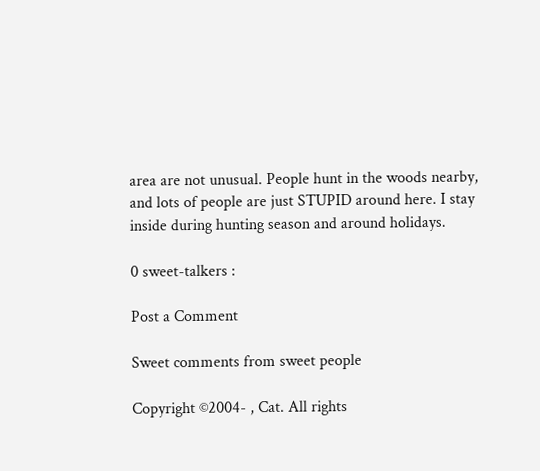area are not unusual. People hunt in the woods nearby, and lots of people are just STUPID around here. I stay inside during hunting season and around holidays.

0 sweet-talkers :

Post a Comment

Sweet comments from sweet people

Copyright ©2004- , Cat. All rights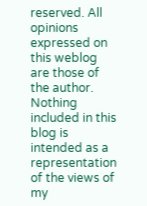reserved. All opinions expressed on this weblog are those of the author. Nothing included in this blog is intended as a representation of the views of my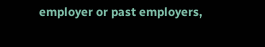employer or past employers,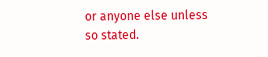or anyone else unless so stated.